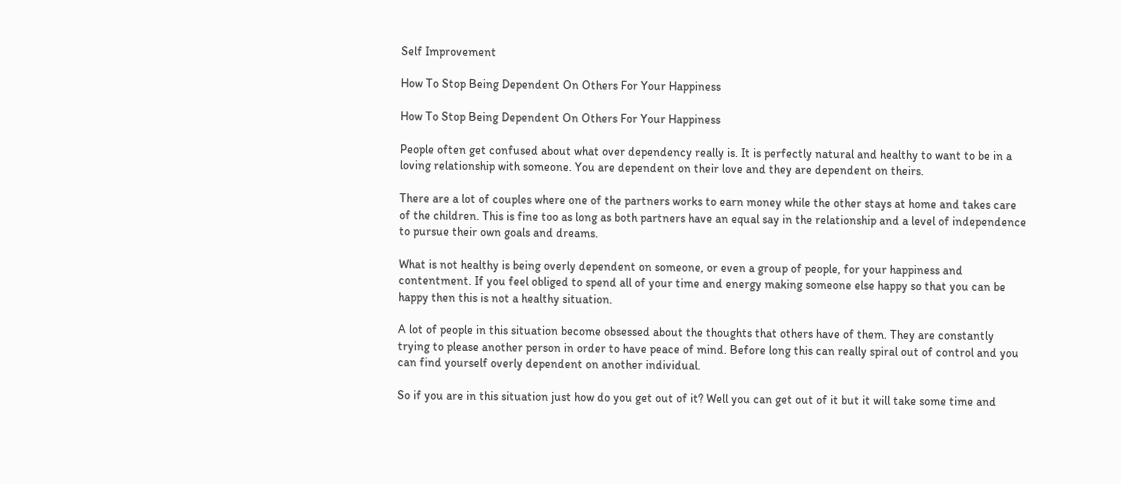Self Improvement

How To Stop Being Dependent On Others For Your Happiness

How To Stop Being Dependent On Others For Your Happiness

People often get confused about what over dependency really is. It is perfectly natural and healthy to want to be in a loving relationship with someone. You are dependent on their love and they are dependent on theirs.

There are a lot of couples where one of the partners works to earn money while the other stays at home and takes care of the children. This is fine too as long as both partners have an equal say in the relationship and a level of independence to pursue their own goals and dreams.

What is not healthy is being overly dependent on someone, or even a group of people, for your happiness and contentment. If you feel obliged to spend all of your time and energy making someone else happy so that you can be happy then this is not a healthy situation.

A lot of people in this situation become obsessed about the thoughts that others have of them. They are constantly trying to please another person in order to have peace of mind. Before long this can really spiral out of control and you can find yourself overly dependent on another individual.

So if you are in this situation just how do you get out of it? Well you can get out of it but it will take some time and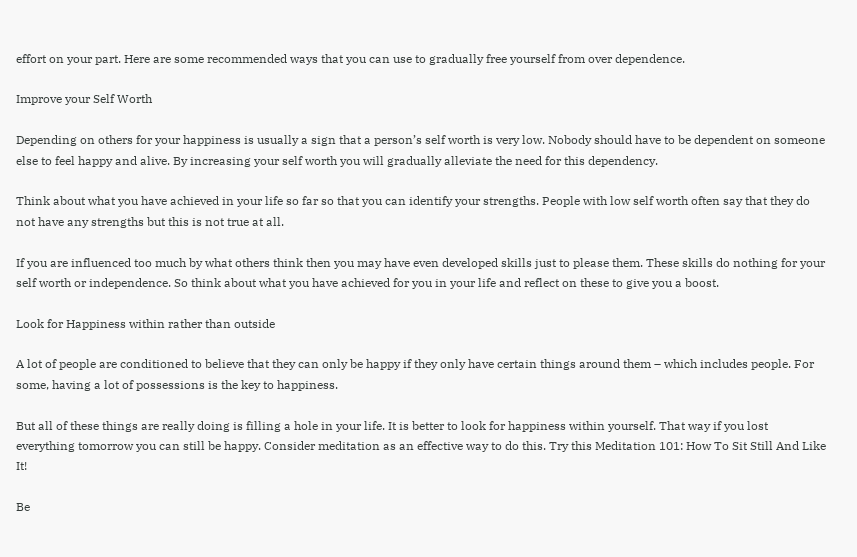effort on your part. Here are some recommended ways that you can use to gradually free yourself from over dependence.

Improve your Self Worth

Depending on others for your happiness is usually a sign that a person’s self worth is very low. Nobody should have to be dependent on someone else to feel happy and alive. By increasing your self worth you will gradually alleviate the need for this dependency.

Think about what you have achieved in your life so far so that you can identify your strengths. People with low self worth often say that they do not have any strengths but this is not true at all.

If you are influenced too much by what others think then you may have even developed skills just to please them. These skills do nothing for your self worth or independence. So think about what you have achieved for you in your life and reflect on these to give you a boost.

Look for Happiness within rather than outside

A lot of people are conditioned to believe that they can only be happy if they only have certain things around them – which includes people. For some, having a lot of possessions is the key to happiness.

But all of these things are really doing is filling a hole in your life. It is better to look for happiness within yourself. That way if you lost everything tomorrow you can still be happy. Consider meditation as an effective way to do this. Try this Meditation 101: How To Sit Still And Like It!

Be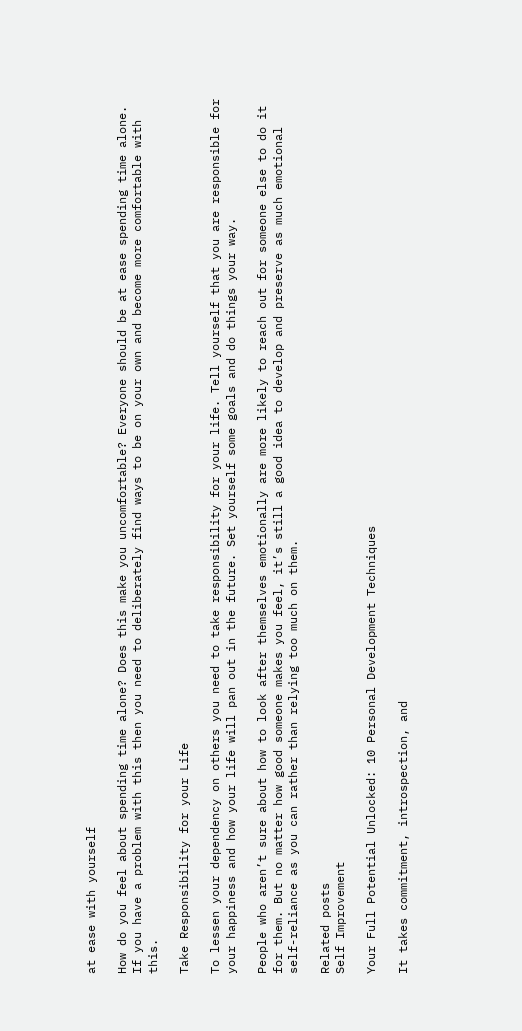at ease with yourself

How do you feel about spending time alone? Does this make you uncomfortable? Everyone should be at ease spending time alone. If you have a problem with this then you need to deliberately find ways to be on your own and become more comfortable with this.

Take Responsibility for your Life

To lessen your dependency on others you need to take responsibility for your life. Tell yourself that you are responsible for your happiness and how your life will pan out in the future. Set yourself some goals and do things your way.

People who aren’t sure about how to look after themselves emotionally are more likely to reach out for someone else to do it for them. But no matter how good someone makes you feel, it’s still a good idea to develop and preserve as much emotional self-reliance as you can rather than relying too much on them.

Related posts
Self Improvement

Your Full Potential Unlocked: 10 Personal Development Techniques

It takes commitment, introspection, and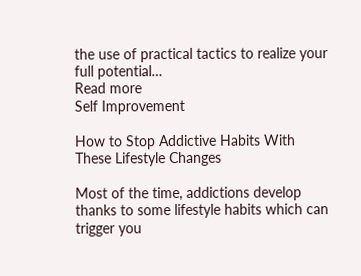the use of practical tactics to realize your full potential…
Read more
Self Improvement

How to Stop Addictive Habits With These Lifestyle Changes

Most of the time, addictions develop thanks to some lifestyle habits which can trigger you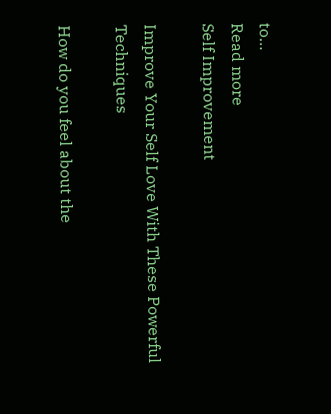to…
Read more
Self Improvement

Improve Your Self Love With These Powerful Techniques

How do you feel about the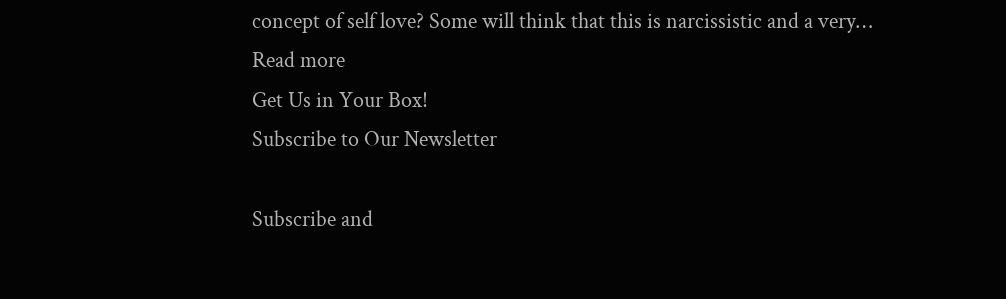concept of self love? Some will think that this is narcissistic and a very…
Read more
Get Us in Your Box!
Subscribe to Our Newsletter

Subscribe and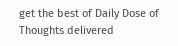get the best of Daily Dose of Thoughts delivered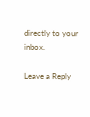directly to your inbox.

Leave a Reply